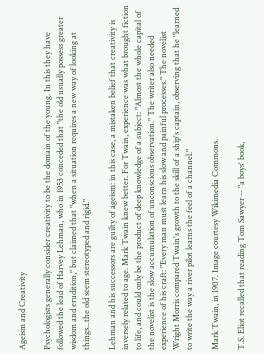Ageism and Creativity

Psychologists generally consider creativity to be the domain of the young. In this they have followed the lead of Harvey Lehman, who in 1953 conceded that "the old usually possess greater wisdom and erudition," but claimed that "when a situation requires a new way of looking at things...the old seem stereotyped and rigid."

Lehman and his successors are guilty of ageism: in this case, a mistaken belief that creativity is inversely related to age. Mark Twain knew better. For Twain, experience was what brought fiction to life, and could only be the product of deep knowledge of a subject: "Almost the whole capital of the novelist is the slow accumulation of unconscious observation." The writer also needed experience of his craft: "Every man must learn his slow and painful processes." The novelist Wright Morris compared Twain's growth to the skill of a ship's captain, observing that he "learned to write the way a river pilot learns the feel of a channel."

Mark Twain, in 1907. Image courtesy Wikimedia Commons.

T.S. Eliot recalled that reading Tom Sawyer -- "a boys' book,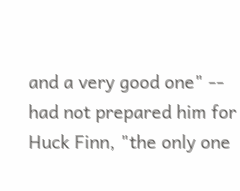and a very good one" -- had not prepared him for Huck Finn, "the only one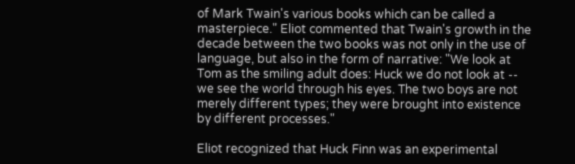of Mark Twain's various books which can be called a masterpiece." Eliot commented that Twain's growth in the decade between the two books was not only in the use of language, but also in the form of narrative: "We look at Tom as the smiling adult does: Huck we do not look at -- we see the world through his eyes. The two boys are not merely different types; they were brought into existence by different processes."

Eliot recognized that Huck Finn was an experimental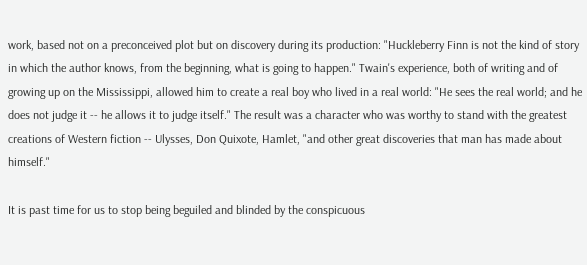work, based not on a preconceived plot but on discovery during its production: "Huckleberry Finn is not the kind of story in which the author knows, from the beginning, what is going to happen." Twain's experience, both of writing and of growing up on the Mississippi, allowed him to create a real boy who lived in a real world: "He sees the real world; and he does not judge it -- he allows it to judge itself." The result was a character who was worthy to stand with the greatest creations of Western fiction -- Ulysses, Don Quixote, Hamlet, "and other great discoveries that man has made about himself."

It is past time for us to stop being beguiled and blinded by the conspicuous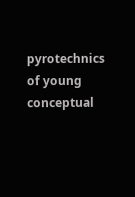pyrotechnics of young conceptual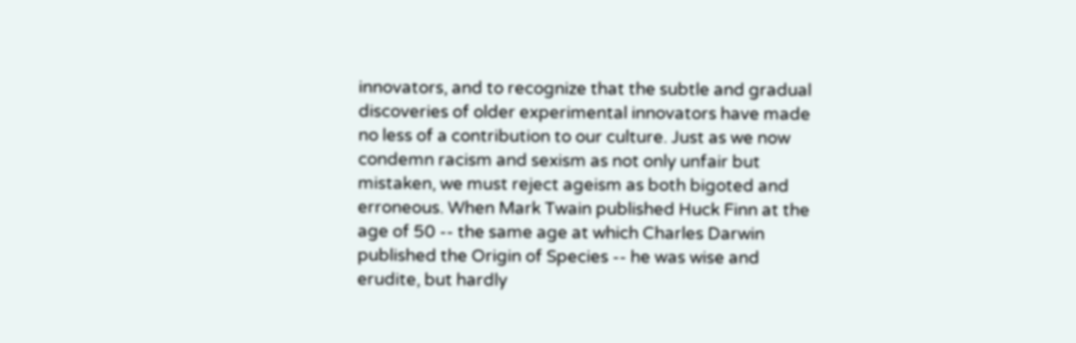innovators, and to recognize that the subtle and gradual discoveries of older experimental innovators have made no less of a contribution to our culture. Just as we now condemn racism and sexism as not only unfair but mistaken, we must reject ageism as both bigoted and erroneous. When Mark Twain published Huck Finn at the age of 50 -- the same age at which Charles Darwin published the Origin of Species -- he was wise and erudite, but hardly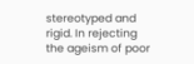stereotyped and rigid. In rejecting the ageism of poor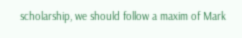scholarship, we should follow a maxim of Mark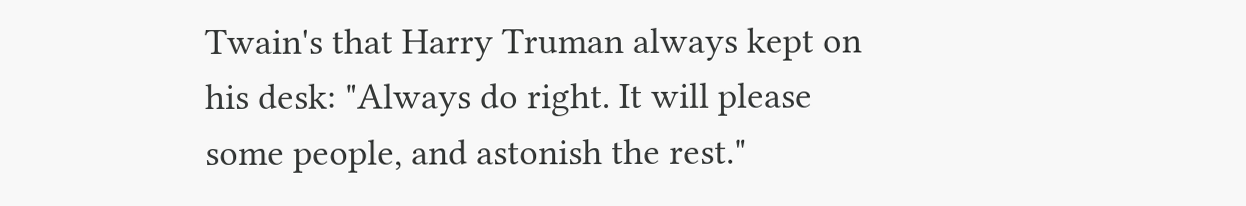Twain's that Harry Truman always kept on his desk: "Always do right. It will please some people, and astonish the rest."